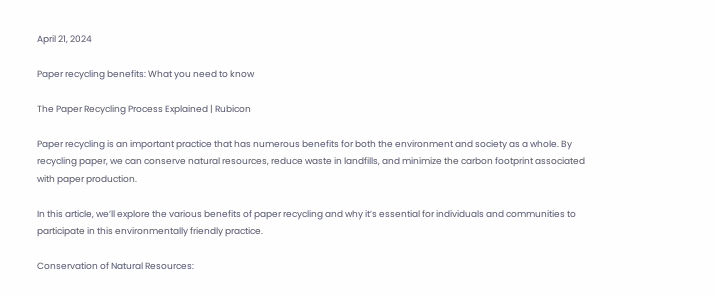April 21, 2024

Paper recycling benefits: What you need to know

The Paper Recycling Process Explained | Rubicon

Paper recycling is an important practice that has numerous benefits for both the environment and society as a whole. By recycling paper, we can conserve natural resources, reduce waste in landfills, and minimize the carbon footprint associated with paper production.

In this article, we’ll explore the various benefits of paper recycling and why it’s essential for individuals and communities to participate in this environmentally friendly practice.

Conservation of Natural Resources: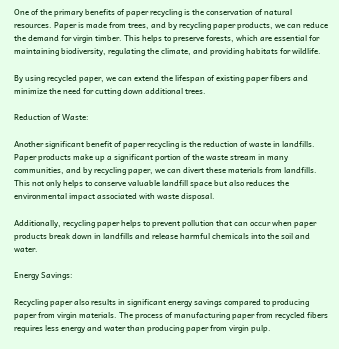One of the primary benefits of paper recycling is the conservation of natural resources. Paper is made from trees, and by recycling paper products, we can reduce the demand for virgin timber. This helps to preserve forests, which are essential for maintaining biodiversity, regulating the climate, and providing habitats for wildlife.

By using recycled paper, we can extend the lifespan of existing paper fibers and minimize the need for cutting down additional trees.

Reduction of Waste:

Another significant benefit of paper recycling is the reduction of waste in landfills. Paper products make up a significant portion of the waste stream in many communities, and by recycling paper, we can divert these materials from landfills. This not only helps to conserve valuable landfill space but also reduces the environmental impact associated with waste disposal.

Additionally, recycling paper helps to prevent pollution that can occur when paper products break down in landfills and release harmful chemicals into the soil and water.

Energy Savings:

Recycling paper also results in significant energy savings compared to producing paper from virgin materials. The process of manufacturing paper from recycled fibers requires less energy and water than producing paper from virgin pulp.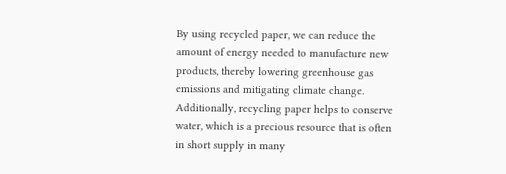By using recycled paper, we can reduce the amount of energy needed to manufacture new products, thereby lowering greenhouse gas emissions and mitigating climate change. Additionally, recycling paper helps to conserve water, which is a precious resource that is often in short supply in many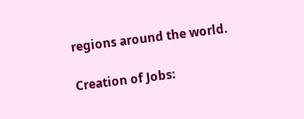regions around the world.

Creation of Jobs: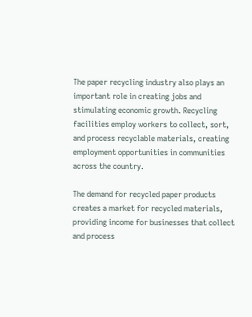The paper recycling industry also plays an important role in creating jobs and stimulating economic growth. Recycling facilities employ workers to collect, sort, and process recyclable materials, creating employment opportunities in communities across the country.

The demand for recycled paper products creates a market for recycled materials, providing income for businesses that collect and process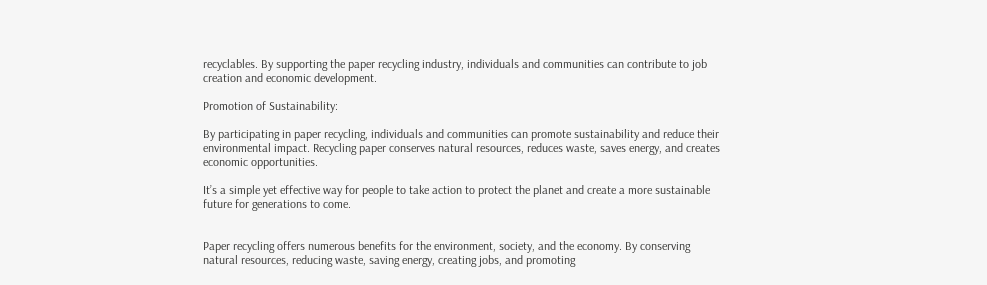recyclables. By supporting the paper recycling industry, individuals and communities can contribute to job creation and economic development.

Promotion of Sustainability:

By participating in paper recycling, individuals and communities can promote sustainability and reduce their environmental impact. Recycling paper conserves natural resources, reduces waste, saves energy, and creates economic opportunities.

It’s a simple yet effective way for people to take action to protect the planet and create a more sustainable future for generations to come.


Paper recycling offers numerous benefits for the environment, society, and the economy. By conserving natural resources, reducing waste, saving energy, creating jobs, and promoting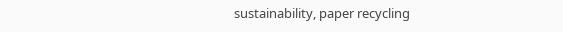sustainability, paper recycling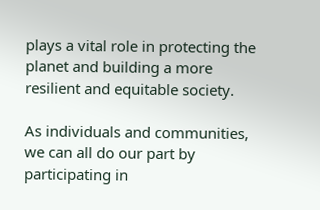plays a vital role in protecting the planet and building a more resilient and equitable society.

As individuals and communities, we can all do our part by participating in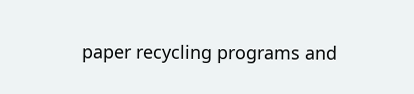paper recycling programs and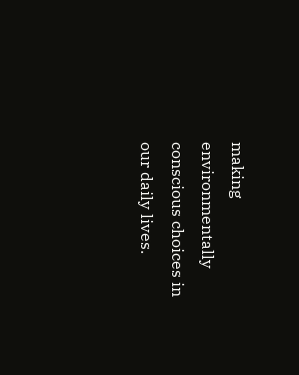making environmentally conscious choices in our daily lives.